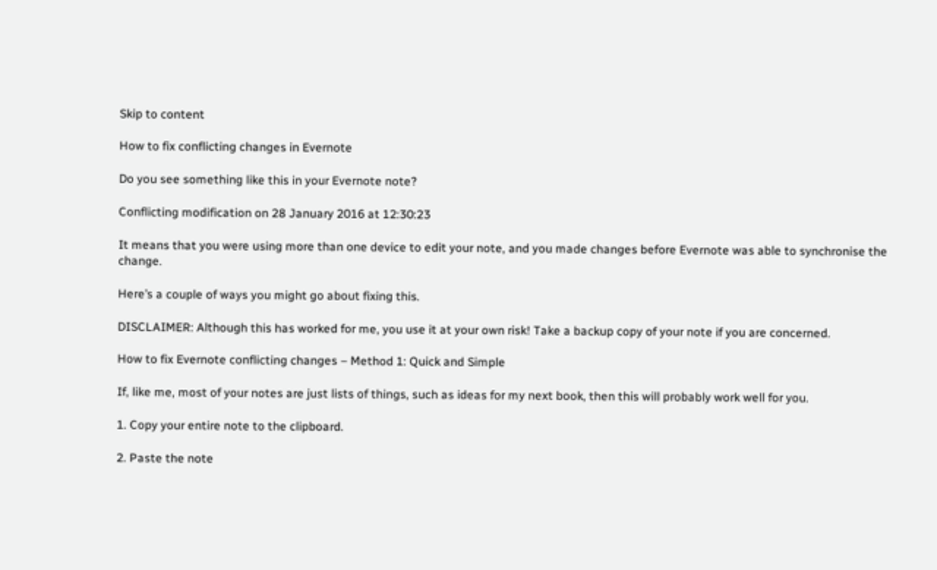Skip to content

How to fix conflicting changes in Evernote

Do you see something like this in your Evernote note?

Conflicting modification on 28 January 2016 at 12:30:23

It means that you were using more than one device to edit your note, and you made changes before Evernote was able to synchronise the change.

Here’s a couple of ways you might go about fixing this.

DISCLAIMER: Although this has worked for me, you use it at your own risk! Take a backup copy of your note if you are concerned.

How to fix Evernote conflicting changes – Method 1: Quick and Simple

If, like me, most of your notes are just lists of things, such as ideas for my next book, then this will probably work well for you.

1. Copy your entire note to the clipboard.

2. Paste the note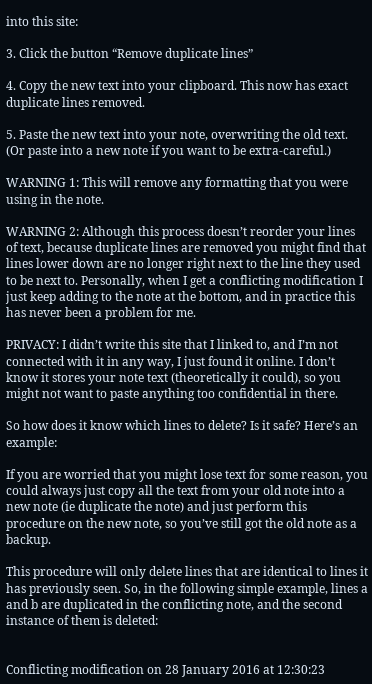into this site:

3. Click the button “Remove duplicate lines”

4. Copy the new text into your clipboard. This now has exact duplicate lines removed.

5. Paste the new text into your note, overwriting the old text. (Or paste into a new note if you want to be extra-careful.)

WARNING 1: This will remove any formatting that you were using in the note.

WARNING 2: Although this process doesn’t reorder your lines of text, because duplicate lines are removed you might find that lines lower down are no longer right next to the line they used to be next to. Personally, when I get a conflicting modification I just keep adding to the note at the bottom, and in practice this has never been a problem for me.

PRIVACY: I didn’t write this site that I linked to, and I’m not connected with it in any way, I just found it online. I don’t know it stores your note text (theoretically it could), so you might not want to paste anything too confidential in there.

So how does it know which lines to delete? Is it safe? Here’s an example:

If you are worried that you might lose text for some reason, you could always just copy all the text from your old note into a new note (ie duplicate the note) and just perform this procedure on the new note, so you’ve still got the old note as a backup.

This procedure will only delete lines that are identical to lines it has previously seen. So, in the following simple example, lines a and b are duplicated in the conflicting note, and the second instance of them is deleted:


Conflicting modification on 28 January 2016 at 12:30:23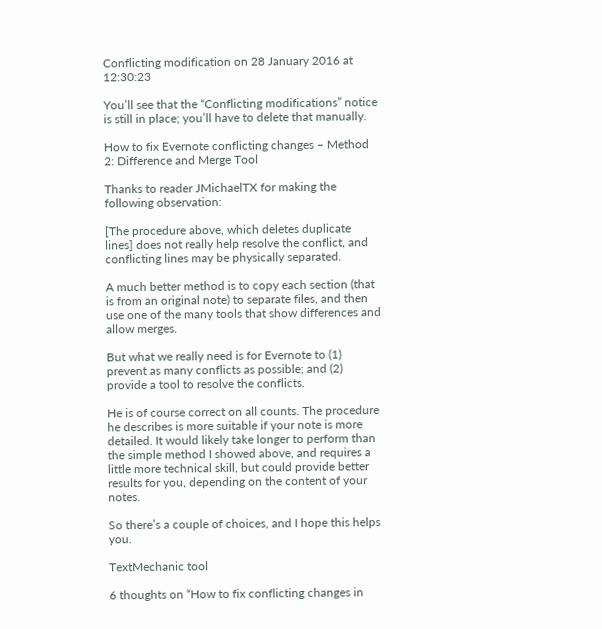Conflicting modification on 28 January 2016 at 12:30:23

You’ll see that the “Conflicting modifications” notice is still in place; you’ll have to delete that manually.

How to fix Evernote conflicting changes – Method 2: Difference and Merge Tool

Thanks to reader JMichaelTX for making the following observation:

[The procedure above, which deletes duplicate lines] does not really help resolve the conflict, and conflicting lines may be physically separated.

A much better method is to copy each section (that is from an original note) to separate files, and then use one of the many tools that show differences and allow merges.

But what we really need is for Evernote to (1) prevent as many conflicts as possible; and (2) provide a tool to resolve the conflicts.

He is of course correct on all counts. The procedure he describes is more suitable if your note is more detailed. It would likely take longer to perform than the simple method I showed above, and requires a little more technical skill, but could provide better results for you, depending on the content of your notes.

So there’s a couple of choices, and I hope this helps you.

TextMechanic tool

6 thoughts on “How to fix conflicting changes in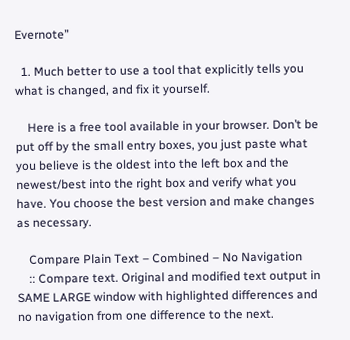Evernote”

  1. Much better to use a tool that explicitly tells you what is changed, and fix it yourself.

    Here is a free tool available in your browser. Don’t be put off by the small entry boxes, you just paste what you believe is the oldest into the left box and the newest/best into the right box and verify what you have. You choose the best version and make changes as necessary.

    Compare Plain Text – Combined – No Navigation
    :: Compare text. Original and modified text output in SAME LARGE window with highlighted differences and no navigation from one difference to the next.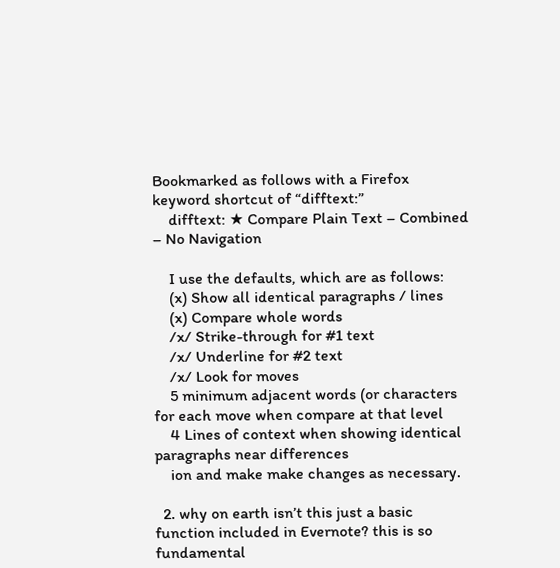Bookmarked as follows with a Firefox keyword shortcut of “difftext:”
    difftext: ★ Compare Plain Text – Combined – No Navigation

    I use the defaults, which are as follows:
    (x) Show all identical paragraphs / lines
    (x) Compare whole words
    /x/ Strike-through for #1 text
    /x/ Underline for #2 text
    /x/ Look for moves
    5 minimum adjacent words (or characters for each move when compare at that level
    4 Lines of context when showing identical paragraphs near differences
    ion and make make changes as necessary.

  2. why on earth isn’t this just a basic function included in Evernote? this is so fundamental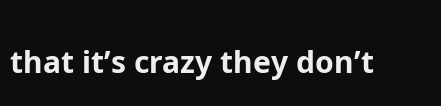that it’s crazy they don’t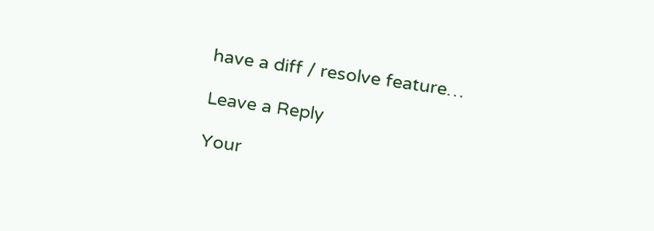have a diff / resolve feature…

Leave a Reply

Your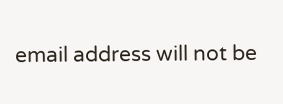email address will not be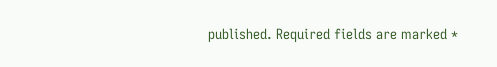published. Required fields are marked *